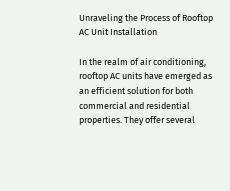Unraveling the Process of Rooftop AC Unit Installation

In the realm of air conditioning, rooftop AC units have emerged as an efficient solution for both commercial and residential properties. They offer several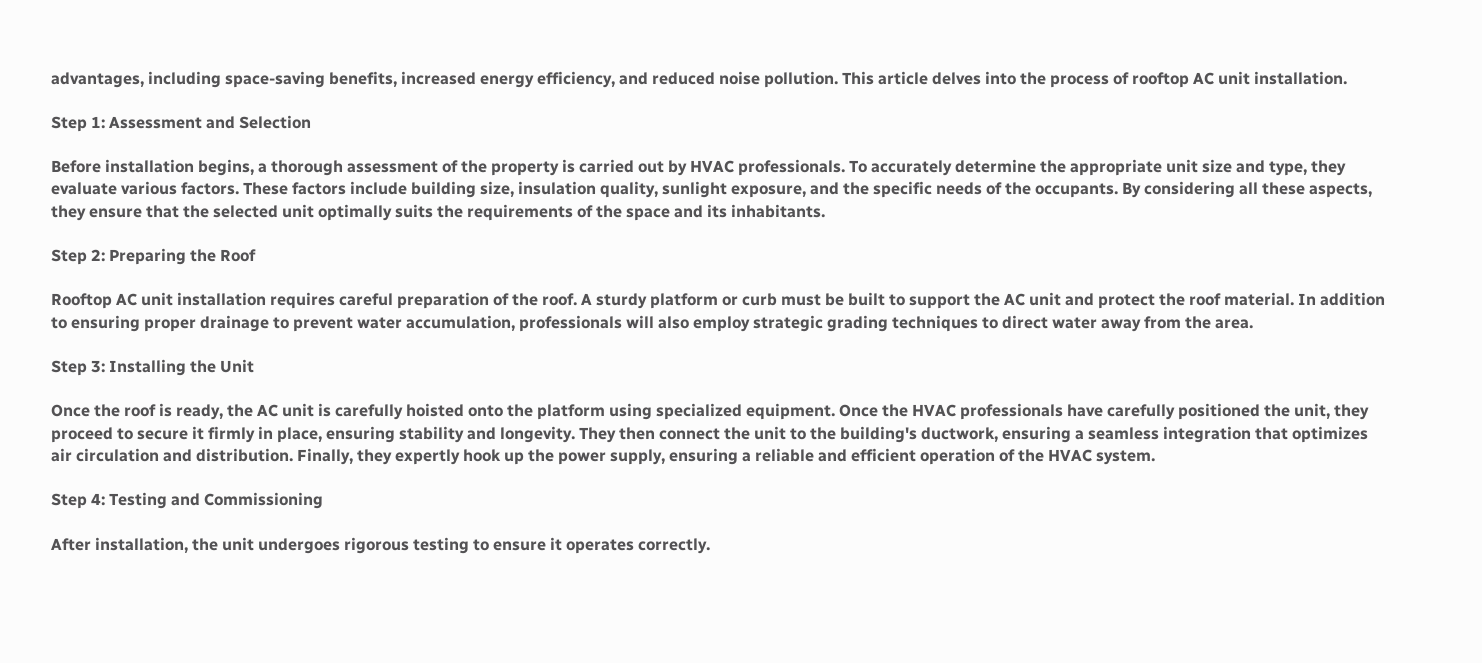advantages, including space-saving benefits, increased energy efficiency, and reduced noise pollution. This article delves into the process of rooftop AC unit installation.

Step 1: Assessment and Selection

Before installation begins, a thorough assessment of the property is carried out by HVAC professionals. To accurately determine the appropriate unit size and type, they evaluate various factors. These factors include building size, insulation quality, sunlight exposure, and the specific needs of the occupants. By considering all these aspects, they ensure that the selected unit optimally suits the requirements of the space and its inhabitants.

Step 2: Preparing the Roof

Rooftop AC unit installation requires careful preparation of the roof. A sturdy platform or curb must be built to support the AC unit and protect the roof material. In addition to ensuring proper drainage to prevent water accumulation, professionals will also employ strategic grading techniques to direct water away from the area.

Step 3: Installing the Unit

Once the roof is ready, the AC unit is carefully hoisted onto the platform using specialized equipment. Once the HVAC professionals have carefully positioned the unit, they proceed to secure it firmly in place, ensuring stability and longevity. They then connect the unit to the building's ductwork, ensuring a seamless integration that optimizes air circulation and distribution. Finally, they expertly hook up the power supply, ensuring a reliable and efficient operation of the HVAC system.

Step 4: Testing and Commissioning

After installation, the unit undergoes rigorous testing to ensure it operates correctly.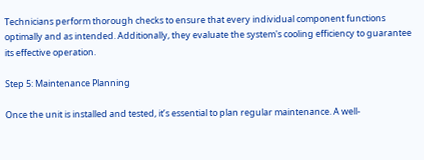Technicians perform thorough checks to ensure that every individual component functions optimally and as intended. Additionally, they evaluate the system's cooling efficiency to guarantee its effective operation.

Step 5: Maintenance Planning

Once the unit is installed and tested, it’s essential to plan regular maintenance. A well-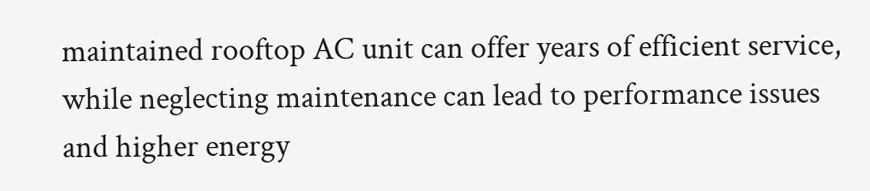maintained rooftop AC unit can offer years of efficient service, while neglecting maintenance can lead to performance issues and higher energy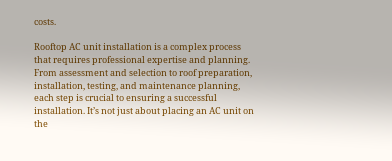costs.

Rooftop AC unit installation is a complex process that requires professional expertise and planning. From assessment and selection to roof preparation, installation, testing, and maintenance planning, each step is crucial to ensuring a successful installation. It’s not just about placing an AC unit on the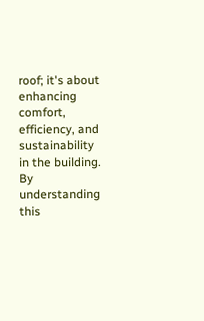roof; it's about enhancing comfort, efficiency, and sustainability in the building. By understanding this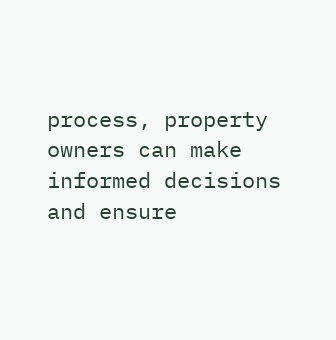process, property owners can make informed decisions and ensure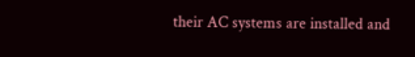their AC systems are installed and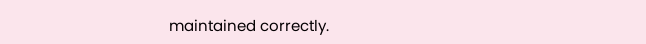maintained correctly.